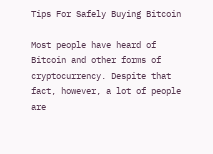Tips For Safely Buying Bitcoin

Most people have heard of Bitcoin and other forms of cryptocurrency. Despite that fact, however, a lot of people are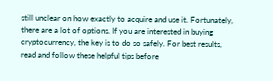still unclear on how exactly to acquire and use it. Fortunately, there are a lot of options. If you are interested in buying cryptocurrency, the key is to do so safely. For best results, read and follow these helpful tips before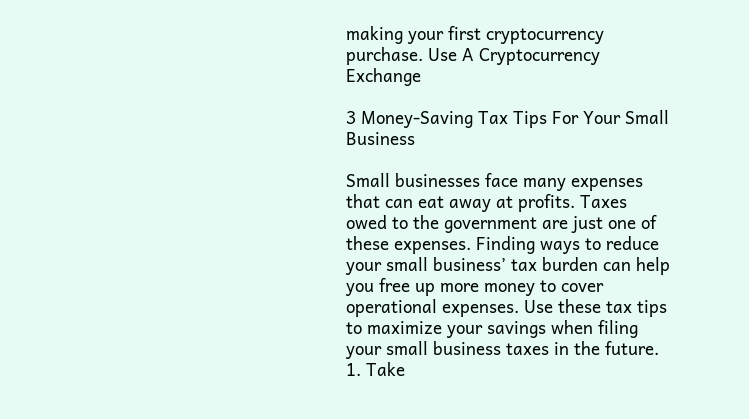making your first cryptocurrency purchase. Use A Cryptocurrency Exchange

3 Money-Saving Tax Tips For Your Small Business

Small businesses face many expenses that can eat away at profits. Taxes owed to the government are just one of these expenses. Finding ways to reduce your small business’ tax burden can help you free up more money to cover operational expenses. Use these tax tips to maximize your savings when filing your small business taxes in the future. 1. Take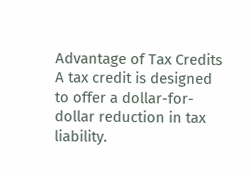Advantage of Tax Credits A tax credit is designed to offer a dollar-for-dollar reduction in tax liability.